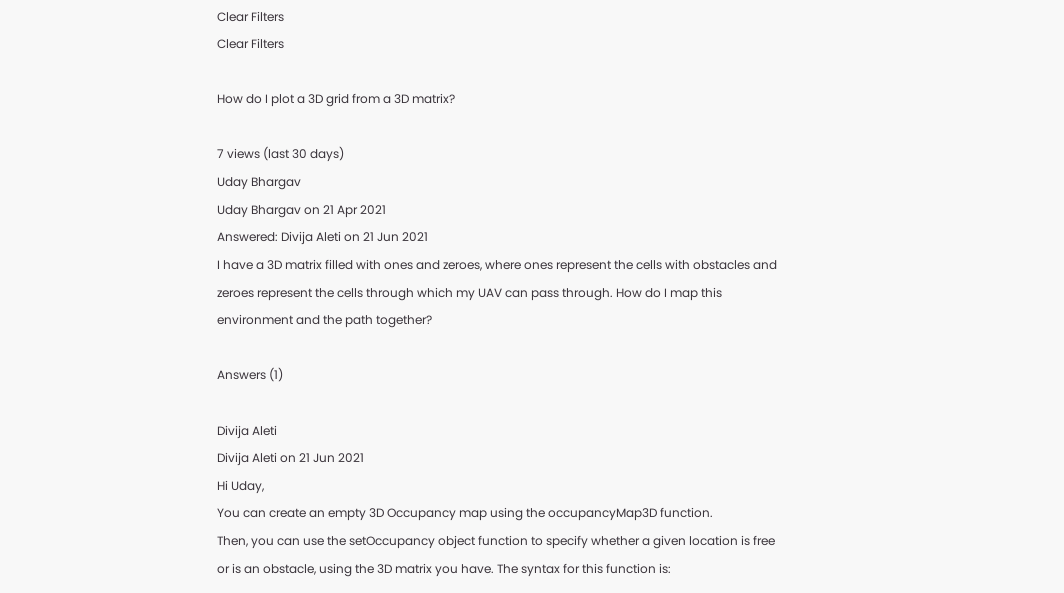Clear Filters
Clear Filters

How do I plot a 3D grid from a 3D matrix?

7 views (last 30 days)
Uday Bhargav
Uday Bhargav on 21 Apr 2021
Answered: Divija Aleti on 21 Jun 2021
I have a 3D matrix filled with ones and zeroes, where ones represent the cells with obstacles and zeroes represent the cells through which my UAV can pass through. How do I map this environment and the path together?

Answers (1)

Divija Aleti
Divija Aleti on 21 Jun 2021
Hi Uday,
You can create an empty 3D Occupancy map using the occupancyMap3D function.
Then, you can use the setOccupancy object function to specify whether a given location is free or is an obstacle, using the 3D matrix you have. The syntax for this function is: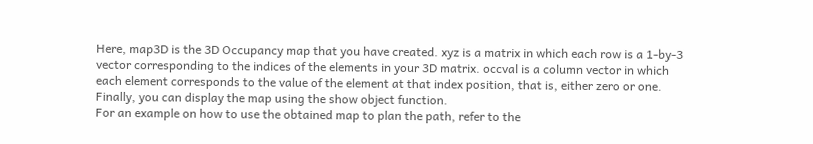Here, map3D is the 3D Occupancy map that you have created. xyz is a matrix in which each row is a 1-by-3 vector corresponding to the indices of the elements in your 3D matrix. occval is a column vector in which each element corresponds to the value of the element at that index position, that is, either zero or one.
Finally, you can display the map using the show object function.
For an example on how to use the obtained map to plan the path, refer to the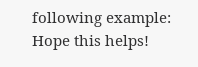following example:
Hope this helps!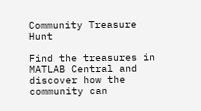Community Treasure Hunt

Find the treasures in MATLAB Central and discover how the community can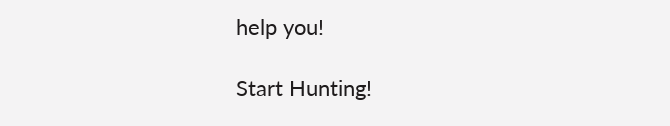help you!

Start Hunting!